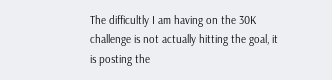The difficultly I am having on the 30K challenge is not actually hitting the goal, it is posting the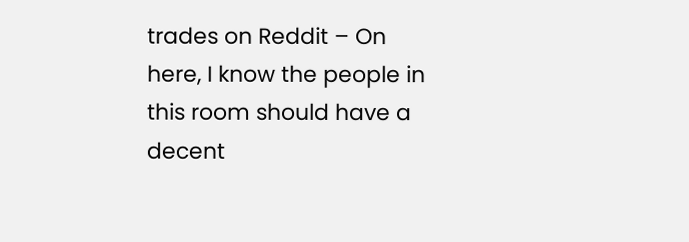trades on Reddit – On here, I know the people in this room should have a decent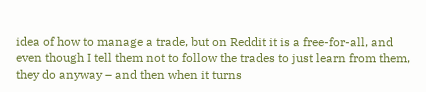idea of how to manage a trade, but on Reddit it is a free-for-all, and even though I tell them not to follow the trades to just learn from them, they do anyway – and then when it turns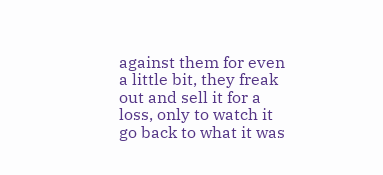against them for even a little bit, they freak out and sell it for a loss, only to watch it go back to what it was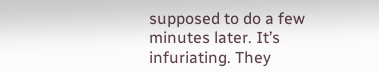supposed to do a few minutes later. It’s infuriating. They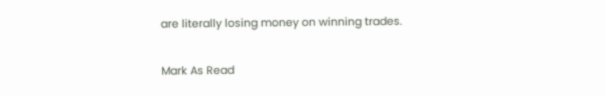are literally losing money on winning trades.

Mark As Read